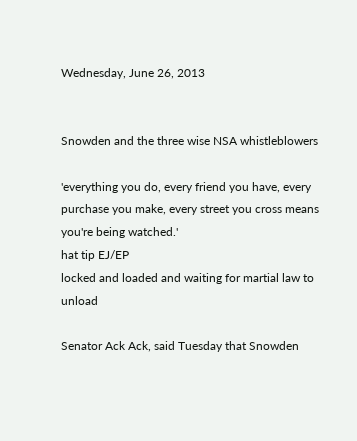Wednesday, June 26, 2013


Snowden and the three wise NSA whistleblowers

'everything you do, every friend you have, every purchase you make, every street you cross means you're being watched.'
hat tip EJ/EP
locked and loaded and waiting for martial law to unload

Senator Ack Ack, said Tuesday that Snowden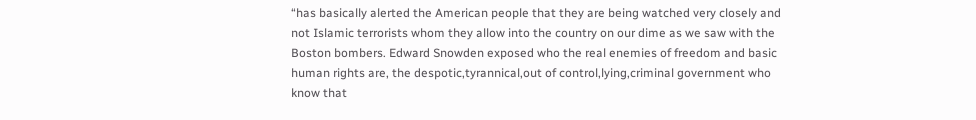“has basically alerted the American people that they are being watched very closely and not Islamic terrorists whom they allow into the country on our dime as we saw with the Boston bombers. Edward Snowden exposed who the real enemies of freedom and basic human rights are, the despotic,tyrannical,out of control,lying,criminal government who know that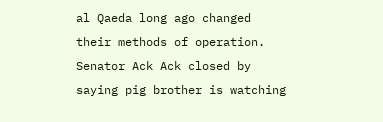al Qaeda long ago changed their methods of operation.
Senator Ack Ack closed by saying pig brother is watching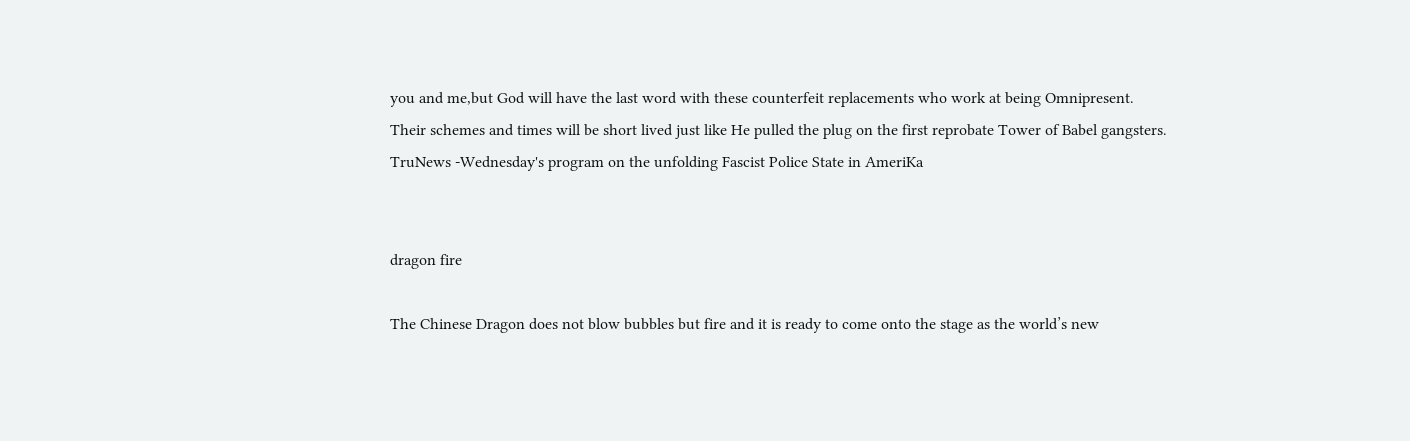you and me,but God will have the last word with these counterfeit replacements who work at being Omnipresent.
Their schemes and times will be short lived just like He pulled the plug on the first reprobate Tower of Babel gangsters.
TruNews -Wednesday's program on the unfolding Fascist Police State in AmeriKa


dragon fire

The Chinese Dragon does not blow bubbles but fire and it is ready to come onto the stage as the world’s new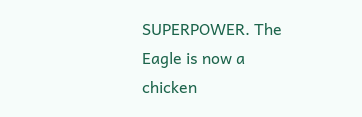SUPERPOWER. The Eagle is now a chicken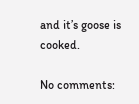and it’s goose is cooked.

No comments: